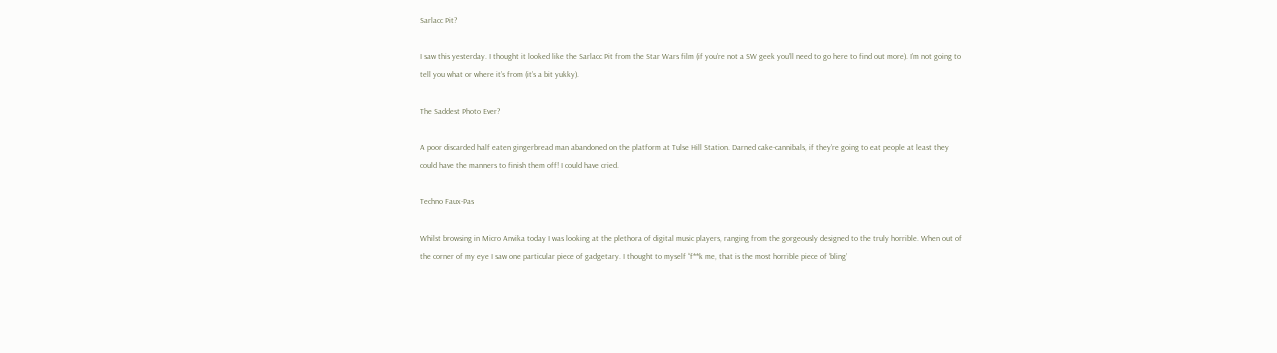Sarlacc Pit?

I saw this yesterday. I thought it looked like the Sarlacc Pit from the Star Wars film (if you’re not a SW geek you’ll need to go here to find out more). I’m not going to tell you what or where it’s from (it’s a bit yukky).

The Saddest Photo Ever?

A poor discarded half eaten gingerbread man abandoned on the platform at Tulse Hill Station. Darned cake-cannibals, if they’re going to eat people at least they could have the manners to finish them off! I could have cried.

Techno Faux-Pas

Whilst browsing in Micro Anvika today I was looking at the plethora of digital music players, ranging from the gorgeously designed to the truly horrible. When out of the corner of my eye I saw one particular piece of gadgetary. I thought to myself “f**k me, that is the most horrible piece of ‘bling’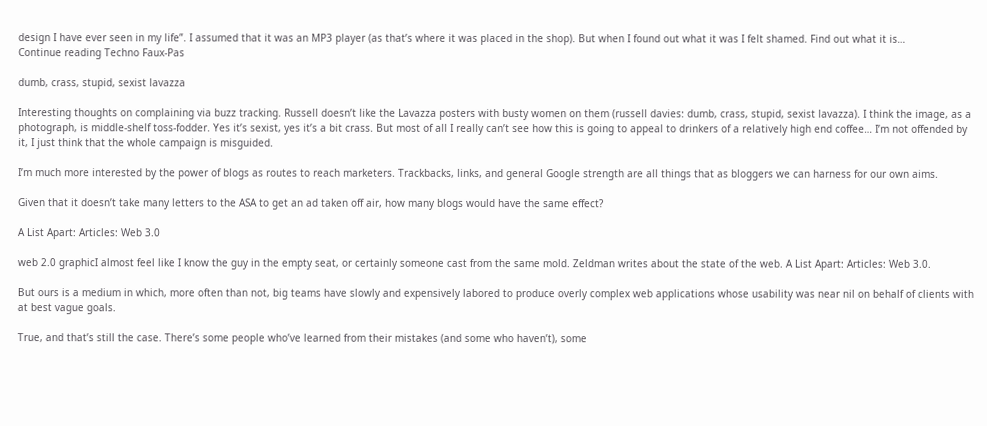design I have ever seen in my life”. I assumed that it was an MP3 player (as that’s where it was placed in the shop). But when I found out what it was I felt shamed. Find out what it is…
Continue reading Techno Faux-Pas

dumb, crass, stupid, sexist lavazza

Interesting thoughts on complaining via buzz tracking. Russell doesn’t like the Lavazza posters with busty women on them (russell davies: dumb, crass, stupid, sexist lavazza). I think the image, as a photograph, is middle-shelf toss-fodder. Yes it’s sexist, yes it’s a bit crass. But most of all I really can’t see how this is going to appeal to drinkers of a relatively high end coffee… I’m not offended by it, I just think that the whole campaign is misguided.

I’m much more interested by the power of blogs as routes to reach marketers. Trackbacks, links, and general Google strength are all things that as bloggers we can harness for our own aims.

Given that it doesn’t take many letters to the ASA to get an ad taken off air, how many blogs would have the same effect?

A List Apart: Articles: Web 3.0

web 2.0 graphicI almost feel like I know the guy in the empty seat, or certainly someone cast from the same mold. Zeldman writes about the state of the web. A List Apart: Articles: Web 3.0.

But ours is a medium in which, more often than not, big teams have slowly and expensively labored to produce overly complex web applications whose usability was near nil on behalf of clients with at best vague goals.

True, and that’s still the case. There’s some people who’ve learned from their mistakes (and some who haven’t), some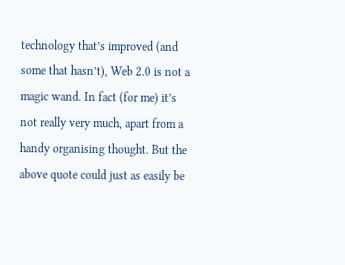technology that’s improved (and some that hasn’t), Web 2.0 is not a magic wand. In fact (for me) it’s not really very much, apart from a handy organising thought. But the above quote could just as easily be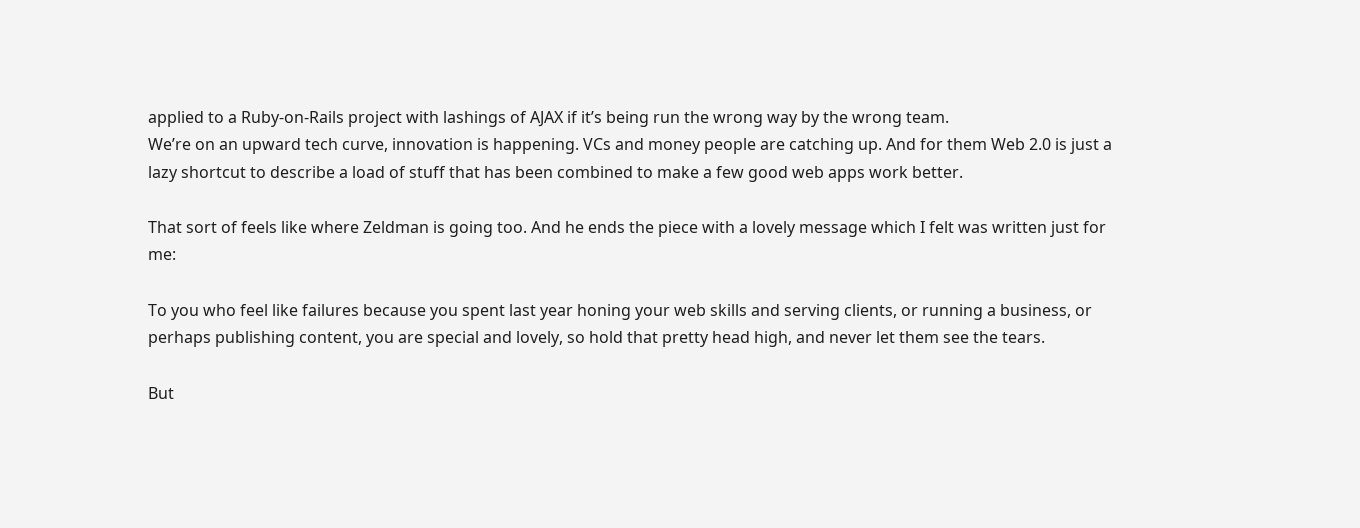applied to a Ruby-on-Rails project with lashings of AJAX if it’s being run the wrong way by the wrong team.
We’re on an upward tech curve, innovation is happening. VCs and money people are catching up. And for them Web 2.0 is just a lazy shortcut to describe a load of stuff that has been combined to make a few good web apps work better.

That sort of feels like where Zeldman is going too. And he ends the piece with a lovely message which I felt was written just for me:

To you who feel like failures because you spent last year honing your web skills and serving clients, or running a business, or perhaps publishing content, you are special and lovely, so hold that pretty head high, and never let them see the tears.

But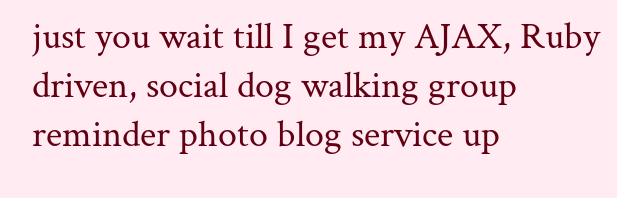just you wait till I get my AJAX, Ruby driven, social dog walking group reminder photo blog service up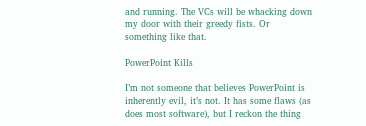and running. The VCs will be whacking down my door with their greedy fists. Or something like that.

PowerPoint Kills

I’m not someone that believes PowerPoint is inherently evil, it’s not. It has some flaws (as does most software), but I reckon the thing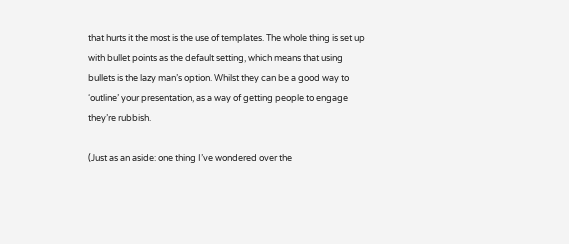that hurts it the most is the use of templates. The whole thing is set up with bullet points as the default setting, which means that using bullets is the lazy man’s option. Whilst they can be a good way to ‘outline’ your presentation, as a way of getting people to engage they’re rubbish.

(Just as an aside: one thing I’ve wondered over the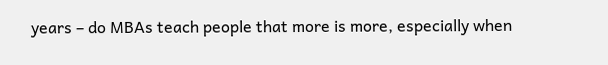years – do MBAs teach people that more is more, especially when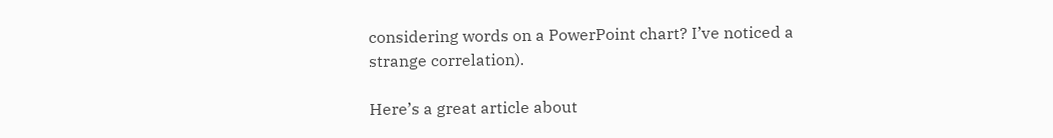considering words on a PowerPoint chart? I’ve noticed a strange correlation).

Here’s a great article about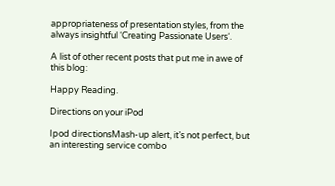appropriateness of presentation styles, from the always insightful ‘Creating Passionate Users‘.

A list of other recent posts that put me in awe of this blog:

Happy Reading.

Directions on your iPod

Ipod directionsMash-up alert, it’s not perfect, but an interesting service combo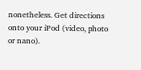nonetheless. Get directions onto your iPod (video, photo or nano).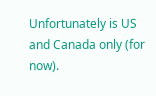Unfortunately is US and Canada only (for now).